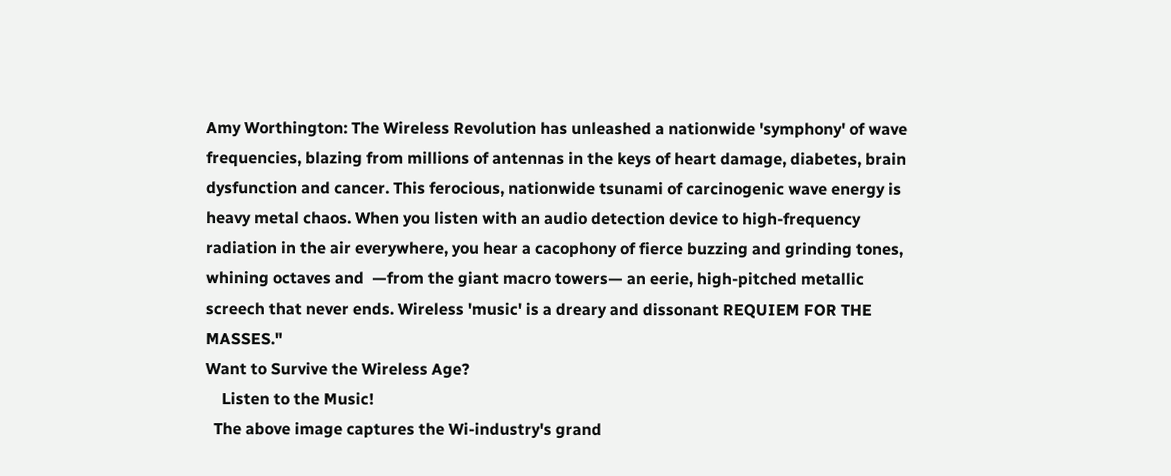Amy Worthington: The Wireless Revolution has unleashed a nationwide 'symphony' of wave frequencies, blazing from millions of antennas in the keys of heart damage, diabetes, brain dysfunction and cancer. This ferocious, nationwide tsunami of carcinogenic wave energy is heavy metal chaos. When you listen with an audio detection device to high-frequency radiation in the air everywhere, you hear a cacophony of fierce buzzing and grinding tones, whining octaves and  —from the giant macro towers— an eerie, high-pitched metallic screech that never ends. Wireless 'music' is a dreary and dissonant REQUIEM FOR THE MASSES."
Want to Survive the Wireless Age?
    Listen to the Music!
  The above image captures the Wi-industry's grand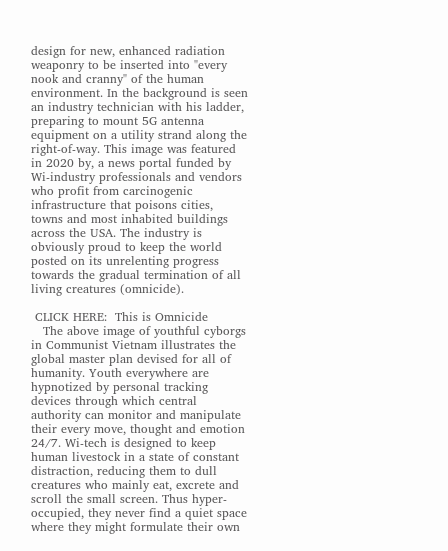design for new, enhanced radiation weaponry to be inserted into "every nook and cranny" of the human environment. In the background is seen an industry technician with his ladder, preparing to mount 5G antenna equipment on a utility strand along the right-of-way. This image was featured in 2020 by, a news portal funded by Wi-industry professionals and vendors who profit from carcinogenic infrastructure that poisons cities, towns and most inhabited buildings across the USA. The industry is obviously proud to keep the world posted on its unrelenting progress towards the gradual termination of all living creatures (omnicide).

 CLICK HERE:  This is Omnicide
   The above image of youthful cyborgs in Communist Vietnam illustrates the global master plan devised for all of humanity. Youth everywhere are hypnotized by personal tracking devices through which central authority can monitor and manipulate their every move, thought and emotion 24/7. Wi-tech is designed to keep human livestock in a state of constant distraction, reducing them to dull creatures who mainly eat, excrete and scroll the small screen. Thus hyper-occupied, they never find a quiet space where they might formulate their own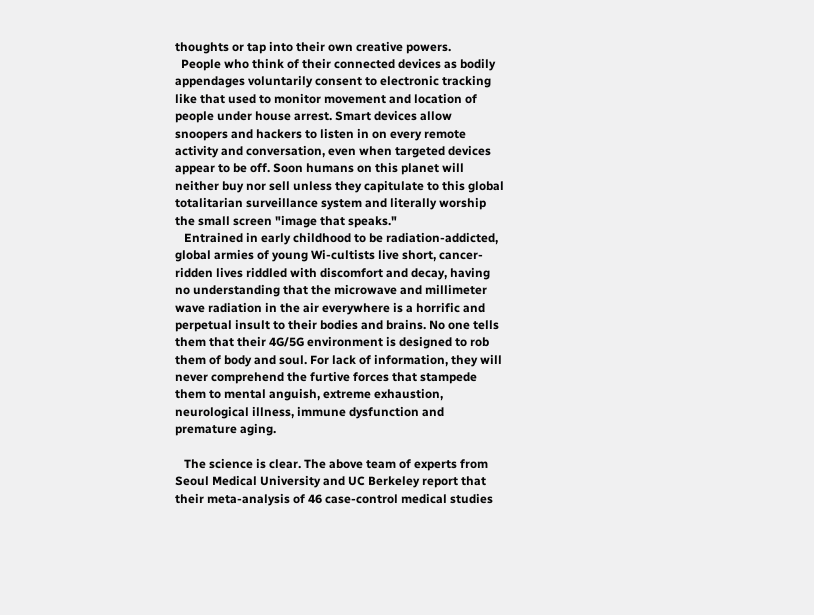thoughts or tap into their own creative powers.
  People who think of their connected devices as bodily appendages voluntarily consent to electronic tracking like that used to monitor movement and location of people under house arrest. Smart devices allow snoopers and hackers to listen in on every remote activity and conversation, even when targeted devices appear to be off. Soon humans on this planet will neither buy nor sell unless they capitulate to this global totalitarian surveillance system and literally worship the small screen "image that speaks."
   Entrained in early childhood to be radiation-addicted, global armies of young Wi-cultists live short, cancer-ridden lives riddled with discomfort and decay, having no understanding that the microwave and millimeter wave radiation in the air everywhere is a horrific and perpetual insult to their bodies and brains. No one tells them that their 4G/5G environment is designed to rob them of body and soul. For lack of information, they will never comprehend the furtive forces that stampede them to mental anguish, extreme exhaustion, neurological illness, immune dysfunction and premature aging.

   The science is clear. The above team of experts from Seoul Medical University and UC Berkeley report that their meta-analysis of 46 case-control medical studies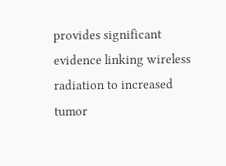provides significant evidence linking wireless radiation to increased tumor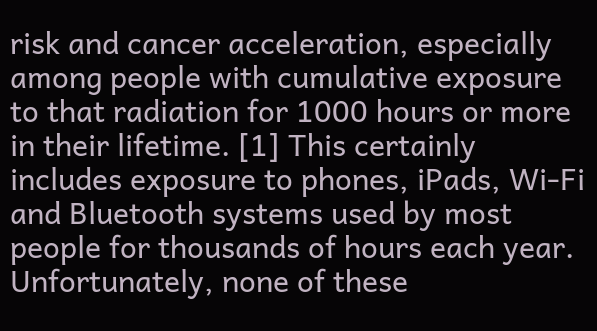risk and cancer acceleration, especially among people with cumulative exposure to that radiation for 1000 hours or more in their lifetime. [1] This certainly includes exposure to phones, iPads, Wi-Fi and Bluetooth systems used by most people for thousands of hours each year. Unfortunately, none of these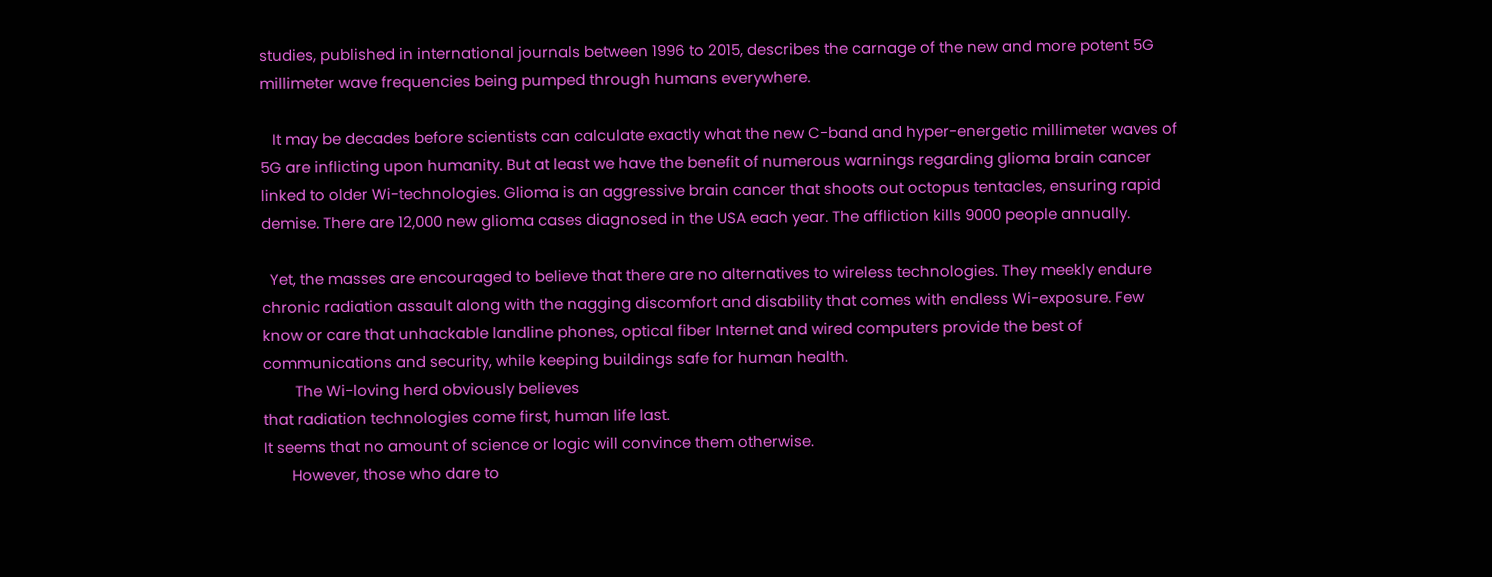studies, published in international journals between 1996 to 2015, describes the carnage of the new and more potent 5G millimeter wave frequencies being pumped through humans everywhere.

   It may be decades before scientists can calculate exactly what the new C-band and hyper-energetic millimeter waves of 5G are inflicting upon humanity. But at least we have the benefit of numerous warnings regarding glioma brain cancer linked to older Wi-technologies. Glioma is an aggressive brain cancer that shoots out octopus tentacles, ensuring rapid demise. There are 12,000 new glioma cases diagnosed in the USA each year. The affliction kills 9000 people annually.

  Yet, the masses are encouraged to believe that there are no alternatives to wireless technologies. They meekly endure chronic radiation assault along with the nagging discomfort and disability that comes with endless Wi-exposure. Few know or care that unhackable landline phones, optical fiber Internet and wired computers provide the best of communications and security, while keeping buildings safe for human health.
        The Wi-loving herd obviously believes
that radiation technologies come first, human life last.
It seems that no amount of science or logic will convince them otherwise.
       However, those who dare to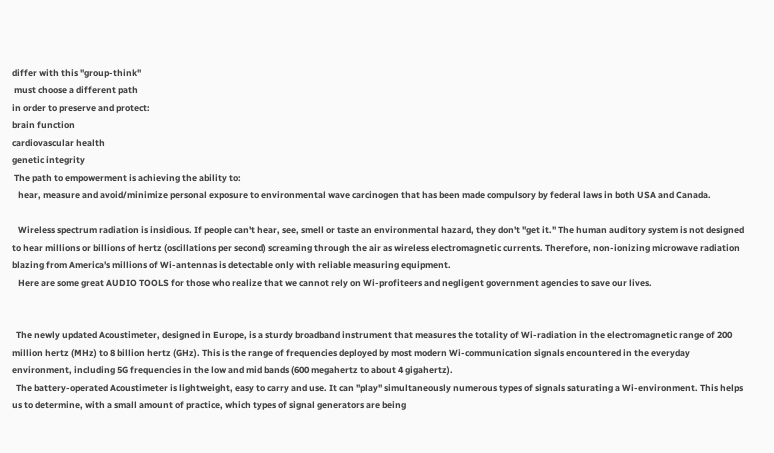differ with this "group-think"
 must choose a different path
in order to preserve and protect:
brain function
cardiovascular health
genetic integrity
 The path to empowerment is achieving the ability to:
   hear, measure and avoid/minimize personal exposure to environmental wave carcinogen that has been made compulsory by federal laws in both USA and Canada.

   Wireless spectrum radiation is insidious. If people can't hear, see, smell or taste an environmental hazard, they don't "get it." The human auditory system is not designed to hear millions or billions of hertz (oscillations per second) screaming through the air as wireless electromagnetic currents. Therefore, non-ionizing microwave radiation blazing from America's millions of Wi-antennas is detectable only with reliable measuring equipment.
   Here are some great AUDIO TOOLS for those who realize that we cannot rely on Wi-profiteers and negligent government agencies to save our lives.


  The newly updated Acoustimeter, designed in Europe, is a sturdy broadband instrument that measures the totality of Wi-radiation in the electromagnetic range of 200 million hertz (MHz) to 8 billion hertz (GHz). This is the range of frequencies deployed by most modern Wi-communication signals encountered in the everyday environment, including 5G frequencies in the low and mid bands (600 megahertz to about 4 gigahertz).
  The battery-operated Acoustimeter is lightweight, easy to carry and use. It can "play" simultaneously numerous types of signals saturating a Wi-environment. This helps us to determine, with a small amount of practice, which types of signal generators are being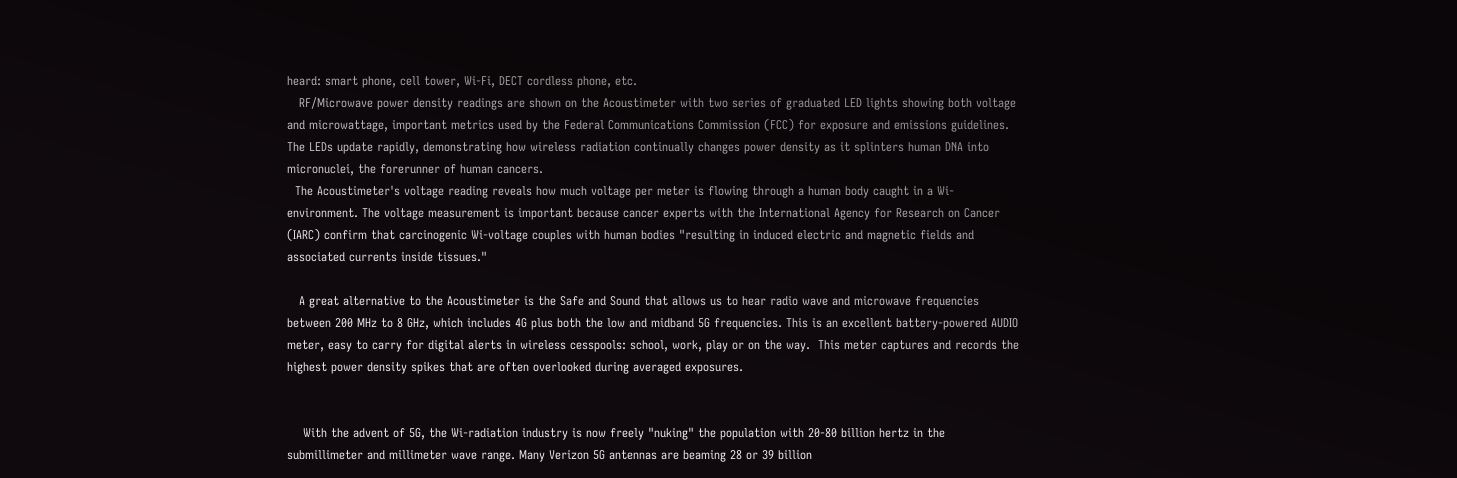heard: smart phone, cell tower, Wi-Fi, DECT cordless phone, etc.
   RF/Microwave power density readings are shown on the Acoustimeter with two series of graduated LED lights showing both voltage and microwattage, important metrics used by the Federal Communications Commission (FCC) for exposure and emissions guidelines. The LEDs update rapidly, demonstrating how wireless radiation continually changes power density as it splinters human DNA into micronuclei, the forerunner of human cancers.
  The Acoustimeter's voltage reading reveals how much voltage per meter is flowing through a human body caught in a Wi-environment. The voltage measurement is important because cancer experts with the International Agency for Research on Cancer (IARC) confirm that carcinogenic Wi-voltage couples with human bodies "resulting in induced electric and magnetic fields and associated currents inside tissues."

   A great alternative to the Acoustimeter is the Safe and Sound that allows us to hear radio wave and microwave frequencies between 200 MHz to 8 GHz, which includes 4G plus both the low and midband 5G frequencies. This is an excellent battery-powered AUDIO meter, easy to carry for digital alerts in wireless cesspools: school, work, play or on the way.  This meter captures and records the highest power density spikes that are often overlooked during averaged exposures.


    With the advent of 5G, the Wi-radiation industry is now freely "nuking" the population with 20-80 billion hertz in the submillimeter and millimeter wave range. Many Verizon 5G antennas are beaming 28 or 39 billion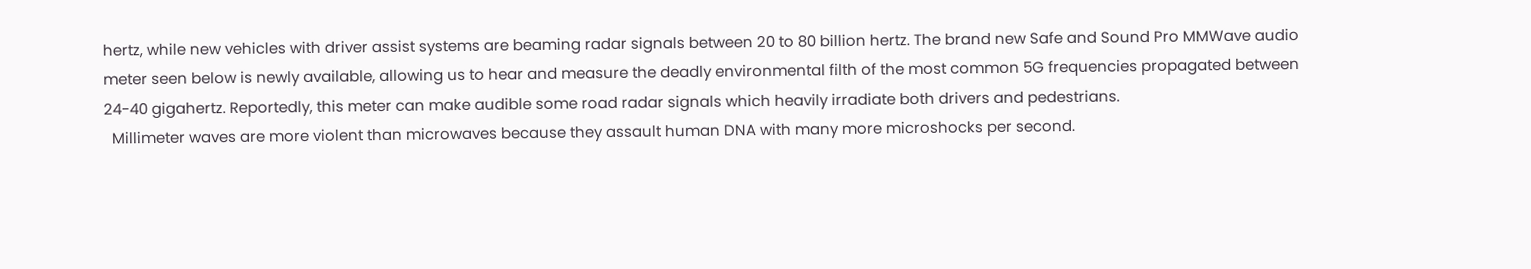hertz, while new vehicles with driver assist systems are beaming radar signals between 20 to 80 billion hertz. The brand new Safe and Sound Pro MMWave audio meter seen below is newly available, allowing us to hear and measure the deadly environmental filth of the most common 5G frequencies propagated between 24-40 gigahertz. Reportedly, this meter can make audible some road radar signals which heavily irradiate both drivers and pedestrians.
  Millimeter waves are more violent than microwaves because they assault human DNA with many more microshocks per second.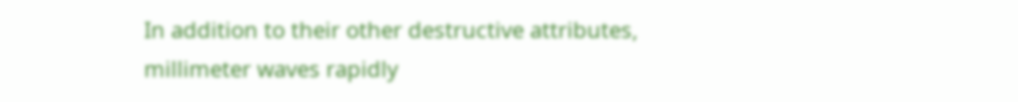In addition to their other destructive attributes, millimeter waves rapidly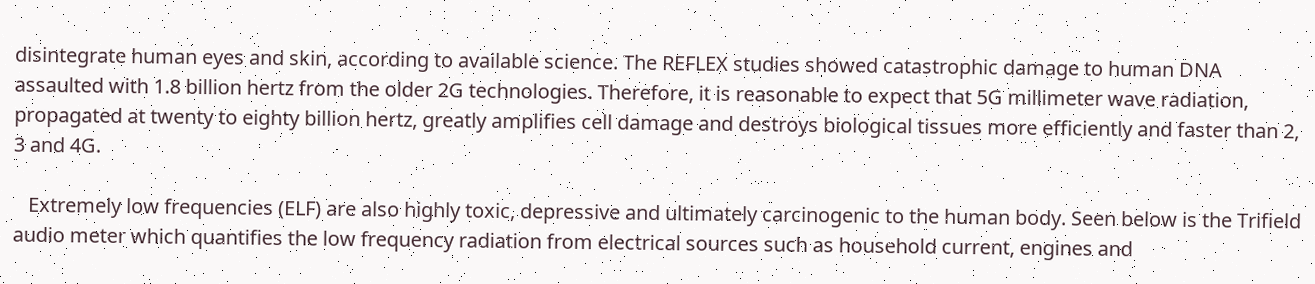disintegrate human eyes and skin, according to available science. The REFLEX studies showed catastrophic damage to human DNA assaulted with 1.8 billion hertz from the older 2G technologies. Therefore, it is reasonable to expect that 5G millimeter wave radiation, propagated at twenty to eighty billion hertz, greatly amplifies cell damage and destroys biological tissues more efficiently and faster than 2, 3 and 4G.

   Extremely low frequencies (ELF) are also highly toxic, depressive and ultimately carcinogenic to the human body. Seen below is the Trifield audio meter which quantifies the low frequency radiation from electrical sources such as household current, engines and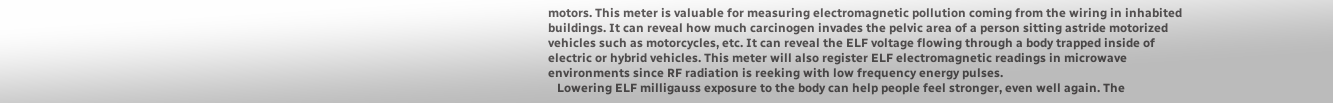motors. This meter is valuable for measuring electromagnetic pollution coming from the wiring in inhabited buildings. It can reveal how much carcinogen invades the pelvic area of a person sitting astride motorized vehicles such as motorcycles, etc. It can reveal the ELF voltage flowing through a body trapped inside of  electric or hybrid vehicles. This meter will also register ELF electromagnetic readings in microwave environments since RF radiation is reeking with low frequency energy pulses.
   Lowering ELF milligauss exposure to the body can help people feel stronger, even well again. The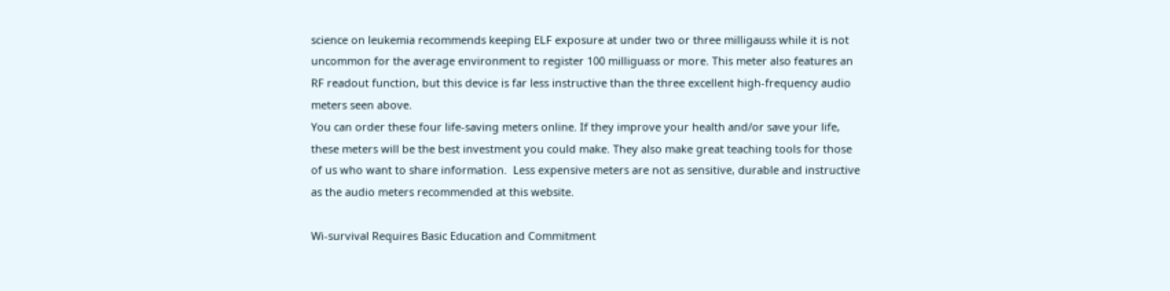science on leukemia recommends keeping ELF exposure at under two or three milligauss while it is not uncommon for the average environment to register 100 milliguass or more. This meter also features an RF readout function, but this device is far less instructive than the three excellent high-frequency audio meters seen above.
You can order these four life-saving meters online. If they improve your health and/or save your life, these meters will be the best investment you could make. They also make great teaching tools for those of us who want to share information.  Less expensive meters are not as sensitive, durable and instructive as the audio meters recommended at this website.

Wi-survival Requires Basic Education and Commitment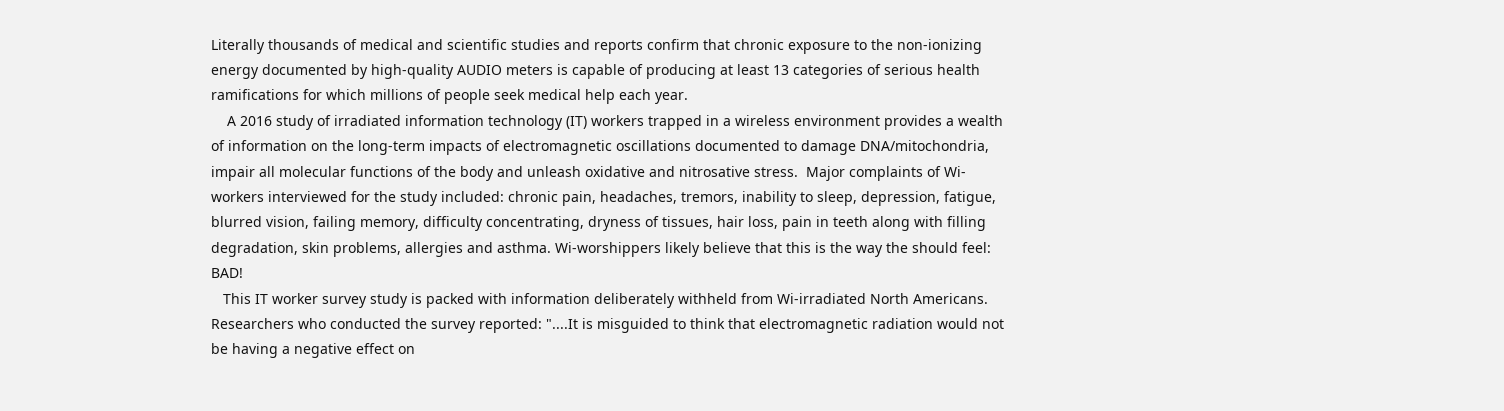Literally thousands of medical and scientific studies and reports confirm that chronic exposure to the non-ionizing energy documented by high-quality AUDIO meters is capable of producing at least 13 categories of serious health ramifications for which millions of people seek medical help each year.
    A 2016 study of irradiated information technology (IT) workers trapped in a wireless environment provides a wealth of information on the long-term impacts of electromagnetic oscillations documented to damage DNA/mitochondria, impair all molecular functions of the body and unleash oxidative and nitrosative stress.  Major complaints of Wi-workers interviewed for the study included: chronic pain, headaches, tremors, inability to sleep, depression, fatigue, blurred vision, failing memory, difficulty concentrating, dryness of tissues, hair loss, pain in teeth along with filling degradation, skin problems, allergies and asthma. Wi-worshippers likely believe that this is the way the should feel: BAD!
   This IT worker survey study is packed with information deliberately withheld from Wi-irradiated North Americans. Researchers who conducted the survey reported: "....It is misguided to think that electromagnetic radiation would not be having a negative effect on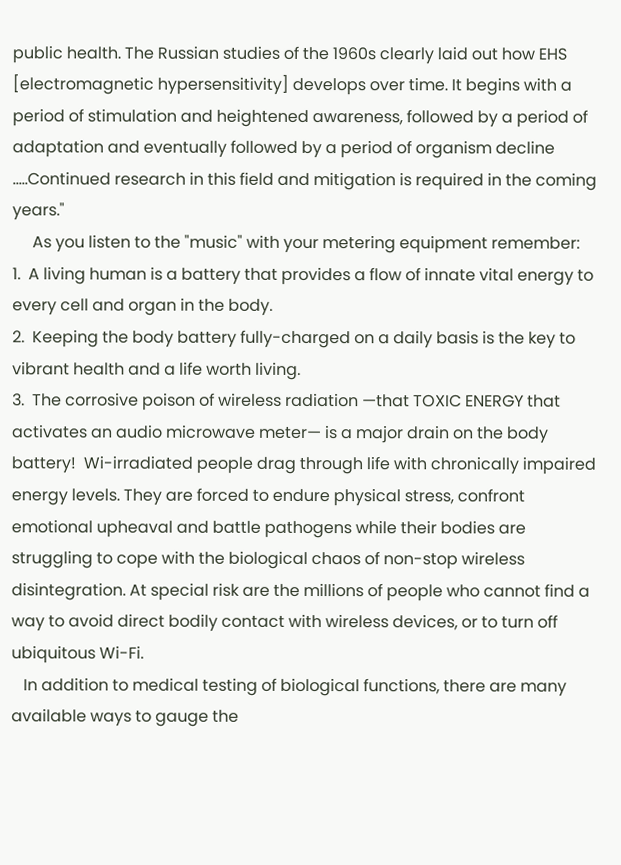public health. The Russian studies of the 1960s clearly laid out how EHS [electromagnetic hypersensitivity] develops over time. It begins with a period of stimulation and heightened awareness, followed by a period of adaptation and eventually followed by a period of organism decline .....Continued research in this field and mitigation is required in the coming years."
     As you listen to the "music" with your metering equipment remember:
1.  A living human is a battery that provides a flow of innate vital energy to every cell and organ in the body.
2.  Keeping the body battery fully-charged on a daily basis is the key to vibrant health and a life worth living.
3.  The corrosive poison of wireless radiation —that TOXIC ENERGY that activates an audio microwave meter— is a major drain on the body battery!  Wi-irradiated people drag through life with chronically impaired energy levels. They are forced to endure physical stress, confront emotional upheaval and battle pathogens while their bodies are struggling to cope with the biological chaos of non-stop wireless disintegration. At special risk are the millions of people who cannot find a way to avoid direct bodily contact with wireless devices, or to turn off ubiquitous Wi-Fi.
   In addition to medical testing of biological functions, there are many available ways to gauge the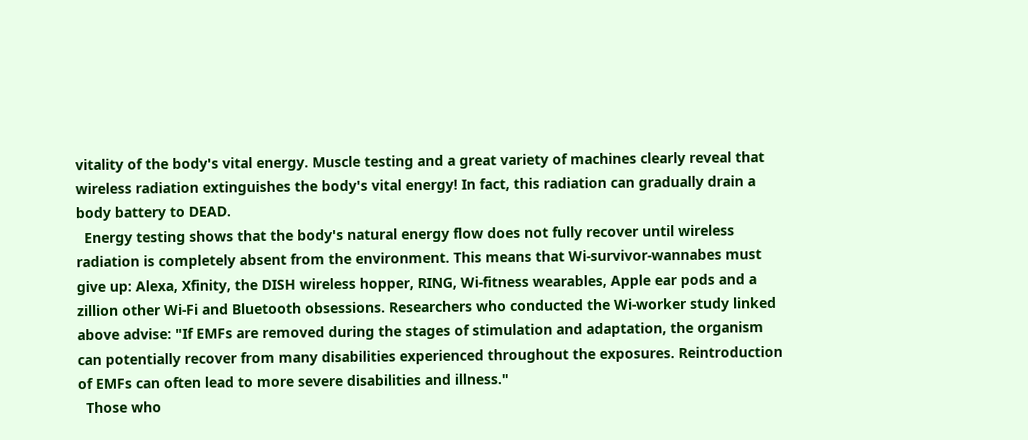vitality of the body's vital energy. Muscle testing and a great variety of machines clearly reveal that wireless radiation extinguishes the body's vital energy! In fact, this radiation can gradually drain a body battery to DEAD.
  Energy testing shows that the body's natural energy flow does not fully recover until wireless radiation is completely absent from the environment. This means that Wi-survivor-wannabes must give up: Alexa, Xfinity, the DISH wireless hopper, RING, Wi-fitness wearables, Apple ear pods and a zillion other Wi-Fi and Bluetooth obsessions. Researchers who conducted the Wi-worker study linked above advise: "If EMFs are removed during the stages of stimulation and adaptation, the organism can potentially recover from many disabilities experienced throughout the exposures. Reintroduction of EMFs can often lead to more severe disabilities and illness."
  Those who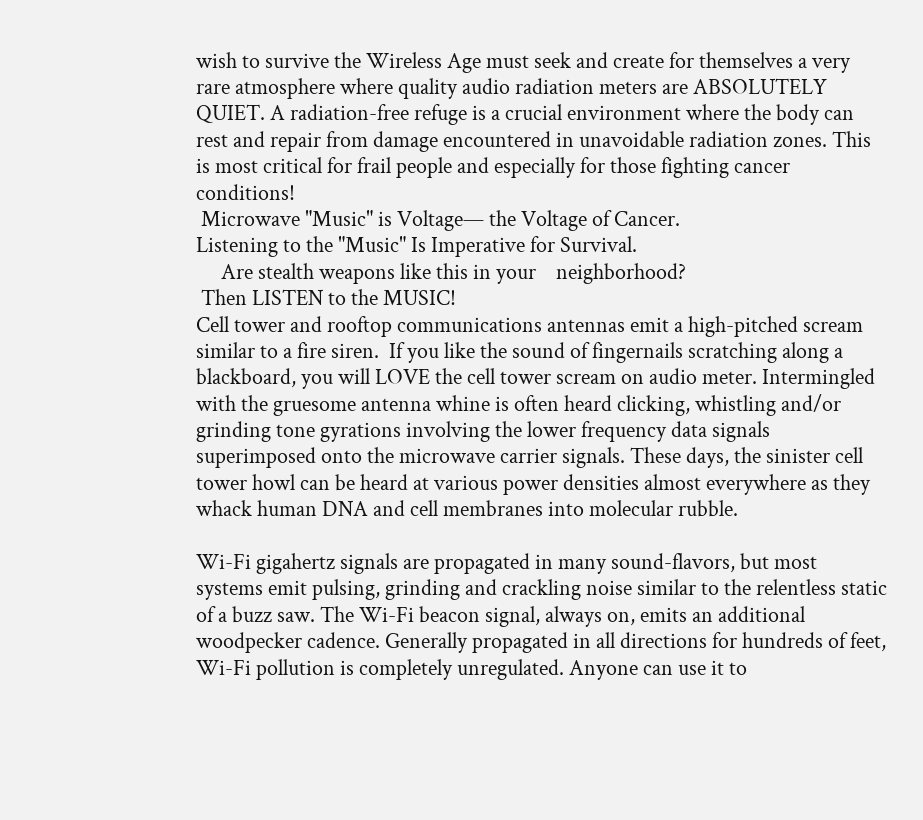wish to survive the Wireless Age must seek and create for themselves a very rare atmosphere where quality audio radiation meters are ABSOLUTELY QUIET. A radiation-free refuge is a crucial environment where the body can rest and repair from damage encountered in unavoidable radiation zones. This is most critical for frail people and especially for those fighting cancer conditions!
 Microwave "Music" is Voltage— the Voltage of Cancer.
Listening to the "Music" Is Imperative for Survival.
     Are stealth weapons like this in your    neighborhood?
 Then LISTEN to the MUSIC!
Cell tower and rooftop communications antennas emit a high-pitched scream similar to a fire siren.  If you like the sound of fingernails scratching along a blackboard, you will LOVE the cell tower scream on audio meter. Intermingled with the gruesome antenna whine is often heard clicking, whistling and/or grinding tone gyrations involving the lower frequency data signals superimposed onto the microwave carrier signals. These days, the sinister cell tower howl can be heard at various power densities almost everywhere as they whack human DNA and cell membranes into molecular rubble.

Wi-Fi gigahertz signals are propagated in many sound-flavors, but most systems emit pulsing, grinding and crackling noise similar to the relentless static of a buzz saw. The Wi-Fi beacon signal, always on, emits an additional woodpecker cadence. Generally propagated in all directions for hundreds of feet, Wi-Fi pollution is completely unregulated. Anyone can use it to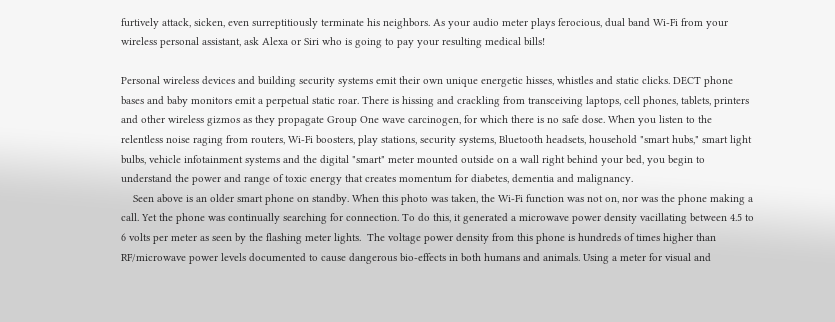furtively attack, sicken, even surreptitiously terminate his neighbors. As your audio meter plays ferocious, dual band Wi-Fi from your wireless personal assistant, ask Alexa or Siri who is going to pay your resulting medical bills!

Personal wireless devices and building security systems emit their own unique energetic hisses, whistles and static clicks. DECT phone bases and baby monitors emit a perpetual static roar. There is hissing and crackling from transceiving laptops, cell phones, tablets, printers and other wireless gizmos as they propagate Group One wave carcinogen, for which there is no safe dose. When you listen to the relentless noise raging from routers, Wi-Fi boosters, play stations, security systems, Bluetooth headsets, household "smart hubs," smart light bulbs, vehicle infotainment systems and the digital "smart" meter mounted outside on a wall right behind your bed, you begin to understand the power and range of toxic energy that creates momentum for diabetes, dementia and malignancy.
    Seen above is an older smart phone on standby. When this photo was taken, the Wi-Fi function was not on, nor was the phone making a call. Yet the phone was continually searching for connection. To do this, it generated a microwave power density vacillating between 4.5 to 6 volts per meter as seen by the flashing meter lights.  The voltage power density from this phone is hundreds of times higher than RF/microwave power levels documented to cause dangerous bio-effects in both humans and animals. Using a meter for visual and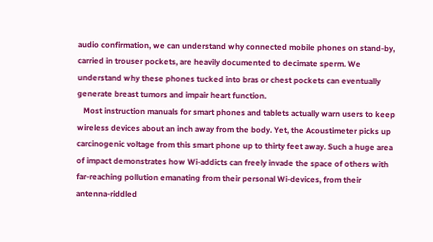audio confirmation, we can understand why connected mobile phones on stand-by, carried in trouser pockets, are heavily documented to decimate sperm. We understand why these phones tucked into bras or chest pockets can eventually generate breast tumors and impair heart function.
   Most instruction manuals for smart phones and tablets actually warn users to keep wireless devices about an inch away from the body. Yet, the Acoustimeter picks up carcinogenic voltage from this smart phone up to thirty feet away. Such a huge area of impact demonstrates how Wi-addicts can freely invade the space of others with far-reaching pollution emanating from their personal Wi-devices, from their antenna-riddled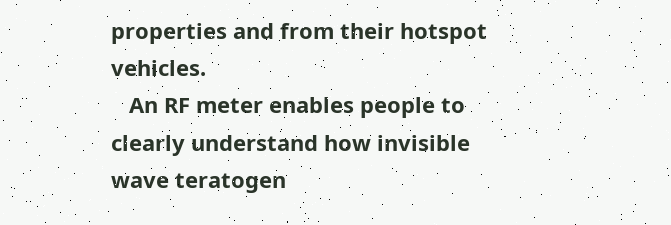properties and from their hotspot vehicles.
   An RF meter enables people to clearly understand how invisible wave teratogen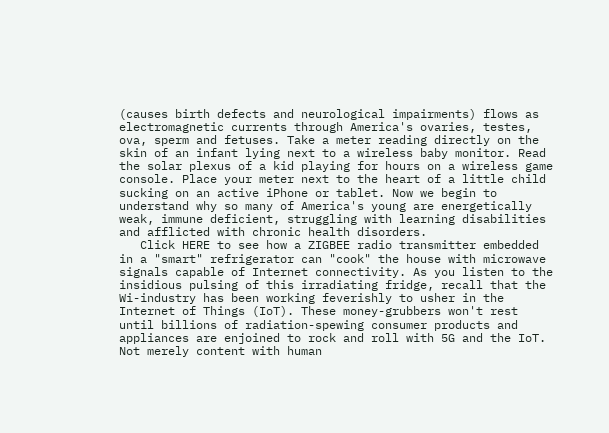(causes birth defects and neurological impairments) flows as electromagnetic currents through America's ovaries, testes, ova, sperm and fetuses. Take a meter reading directly on the skin of an infant lying next to a wireless baby monitor. Read the solar plexus of a kid playing for hours on a wireless game console. Place your meter next to the heart of a little child sucking on an active iPhone or tablet. Now we begin to understand why so many of America's young are energetically weak, immune deficient, struggling with learning disabilities and afflicted with chronic health disorders.
   Click HERE to see how a ZIGBEE radio transmitter embedded in a "smart" refrigerator can "cook" the house with microwave signals capable of Internet connectivity. As you listen to the insidious pulsing of this irradiating fridge, recall that the Wi-industry has been working feverishly to usher in the Internet of Things (IoT). These money-grubbers won't rest until billions of radiation-spewing consumer products and appliances are enjoined to rock and roll with 5G and the IoT. Not merely content with human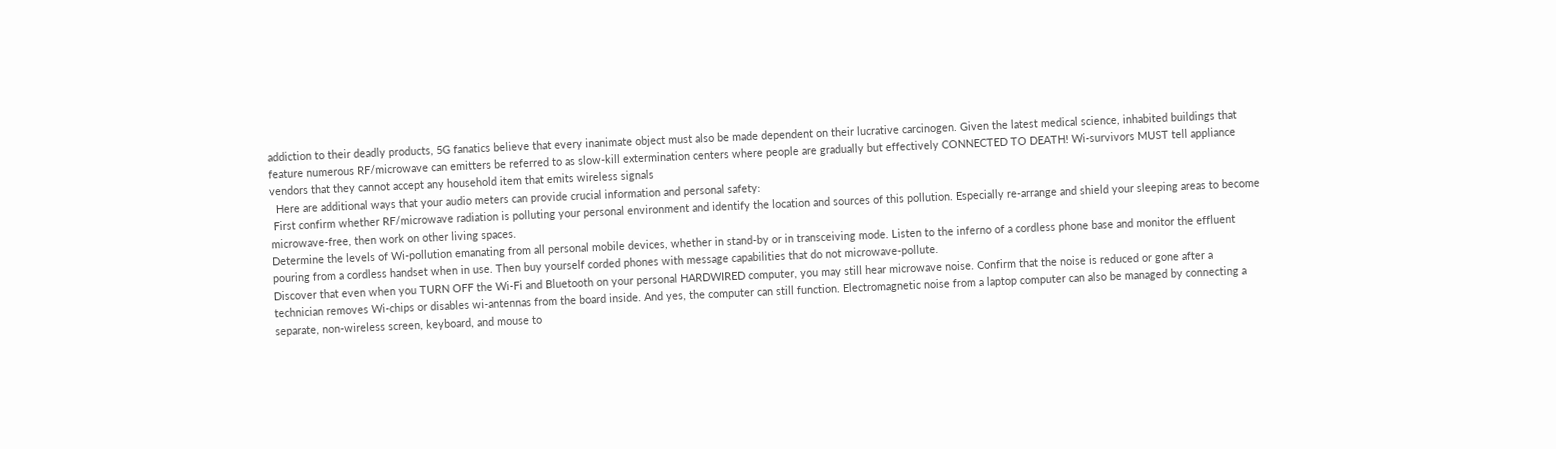addiction to their deadly products, 5G fanatics believe that every inanimate object must also be made dependent on their lucrative carcinogen. Given the latest medical science, inhabited buildings that feature numerous RF/microwave can emitters be referred to as slow-kill extermination centers where people are gradually but effectively CONNECTED TO DEATH! Wi-survivors MUST tell appliance vendors that they cannot accept any household item that emits wireless signals
  Here are additional ways that your audio meters can provide crucial information and personal safety:
 First confirm whether RF/microwave radiation is polluting your personal environment and identify the location and sources of this pollution. Especially re-arrange and shield your sleeping areas to become microwave-free, then work on other living spaces.
Determine the levels of Wi-pollution emanating from all personal mobile devices, whether in stand-by or in transceiving mode. Listen to the inferno of a cordless phone base and monitor the effluent pouring from a cordless handset when in use. Then buy yourself corded phones with message capabilities that do not microwave-pollute.
Discover that even when you TURN OFF the Wi-Fi and Bluetooth on your personal HARDWIRED computer, you may still hear microwave noise. Confirm that the noise is reduced or gone after a technician removes Wi-chips or disables wi-antennas from the board inside. And yes, the computer can still function. Electromagnetic noise from a laptop computer can also be managed by connecting a separate, non-wireless screen, keyboard, and mouse to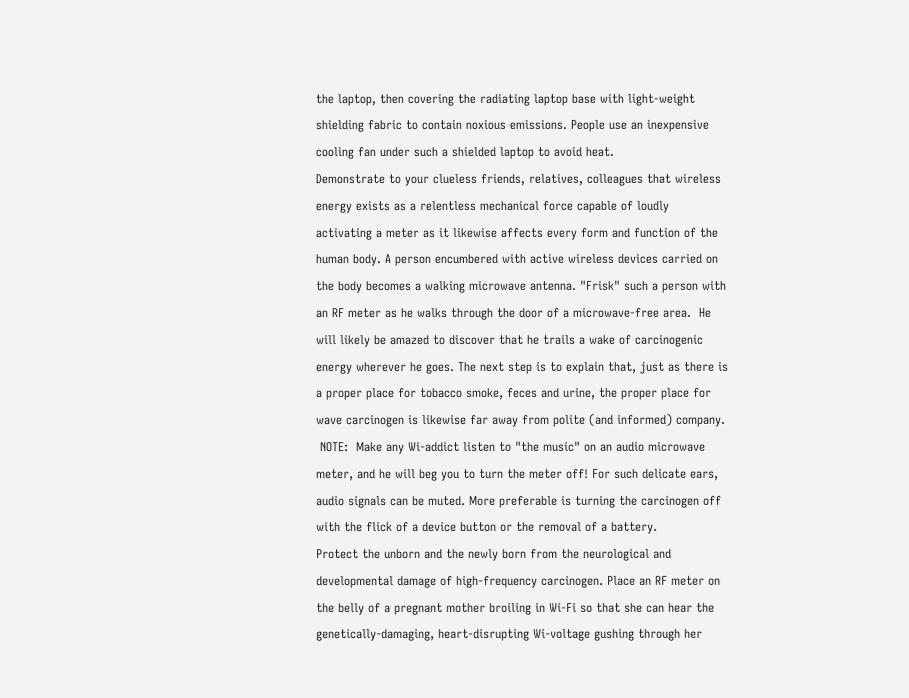the laptop, then covering the radiating laptop base with light-weight shielding fabric to contain noxious emissions. People use an inexpensive cooling fan under such a shielded laptop to avoid heat.
Demonstrate to your clueless friends, relatives, colleagues that wireless energy exists as a relentless mechanical force capable of loudly activating a meter as it likewise affects every form and function of the human body. A person encumbered with active wireless devices carried on the body becomes a walking microwave antenna. "Frisk" such a person with an RF meter as he walks through the door of a microwave-free area.  He will likely be amazed to discover that he trails a wake of carcinogenic energy wherever he goes. The next step is to explain that, just as there is a proper place for tobacco smoke, feces and urine, the proper place for wave carcinogen is likewise far away from polite (and informed) company.
 NOTE:  Make any Wi-addict listen to "the music" on an audio microwave meter, and he will beg you to turn the meter off! For such delicate ears, audio signals can be muted. More preferable is turning the carcinogen off with the flick of a device button or the removal of a battery.
Protect the unborn and the newly born from the neurological and developmental damage of high-frequency carcinogen. Place an RF meter on the belly of a pregnant mother broiling in Wi-Fi so that she can hear the genetically-damaging, heart-disrupting Wi-voltage gushing through her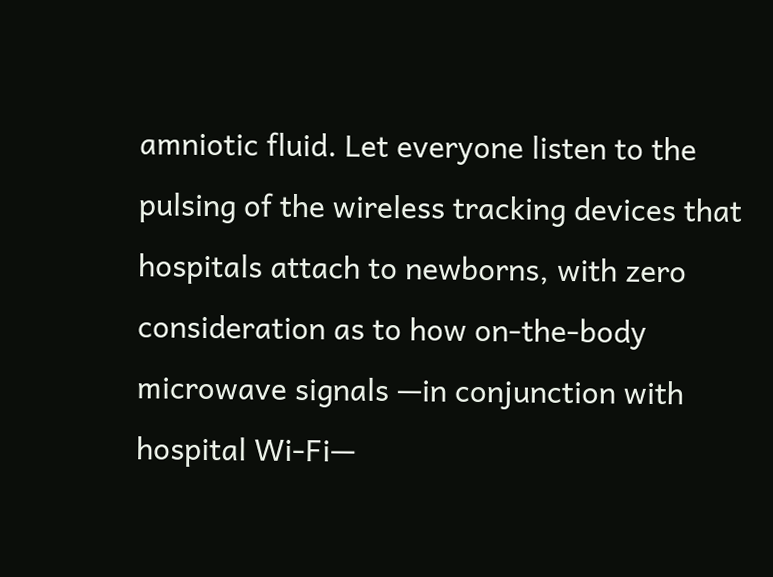amniotic fluid. Let everyone listen to the pulsing of the wireless tracking devices that hospitals attach to newborns, with zero consideration as to how on-the-body microwave signals —in conjunction with hospital Wi-Fi—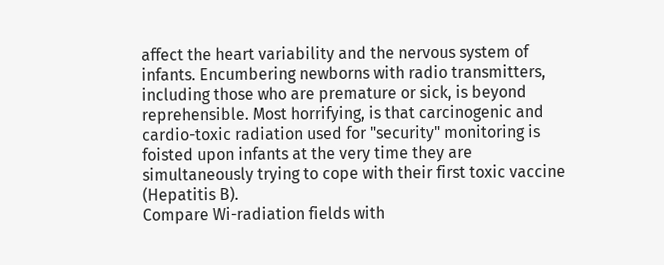affect the heart variability and the nervous system of infants. Encumbering newborns with radio transmitters, including those who are premature or sick, is beyond reprehensible. Most horrifying, is that carcinogenic and cardio-toxic radiation used for "security" monitoring is foisted upon infants at the very time they are simultaneously trying to cope with their first toxic vaccine (Hepatitis B).
Compare Wi-radiation fields with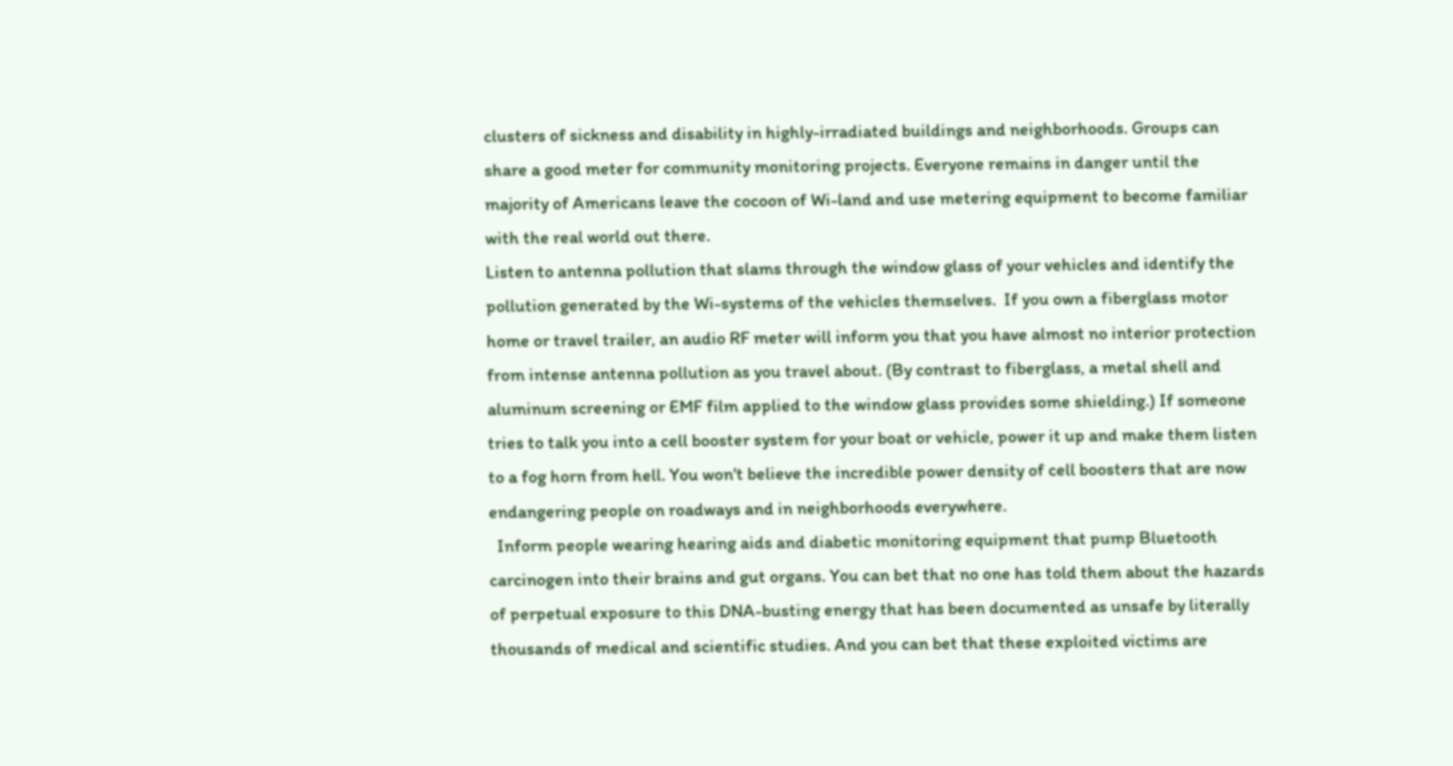clusters of sickness and disability in highly-irradiated buildings and neighborhoods. Groups can share a good meter for community monitoring projects. Everyone remains in danger until the majority of Americans leave the cocoon of Wi-land and use metering equipment to become familiar with the real world out there.
Listen to antenna pollution that slams through the window glass of your vehicles and identify the pollution generated by the Wi-systems of the vehicles themselves.  If you own a fiberglass motor home or travel trailer, an audio RF meter will inform you that you have almost no interior protection from intense antenna pollution as you travel about. (By contrast to fiberglass, a metal shell and aluminum screening or EMF film applied to the window glass provides some shielding.) If someone tries to talk you into a cell booster system for your boat or vehicle, power it up and make them listen to a fog horn from hell. You won't believe the incredible power density of cell boosters that are now endangering people on roadways and in neighborhoods everywhere.
  Inform people wearing hearing aids and diabetic monitoring equipment that pump Bluetooth carcinogen into their brains and gut organs. You can bet that no one has told them about the hazards of perpetual exposure to this DNA-busting energy that has been documented as unsafe by literally thousands of medical and scientific studies. And you can bet that these exploited victims are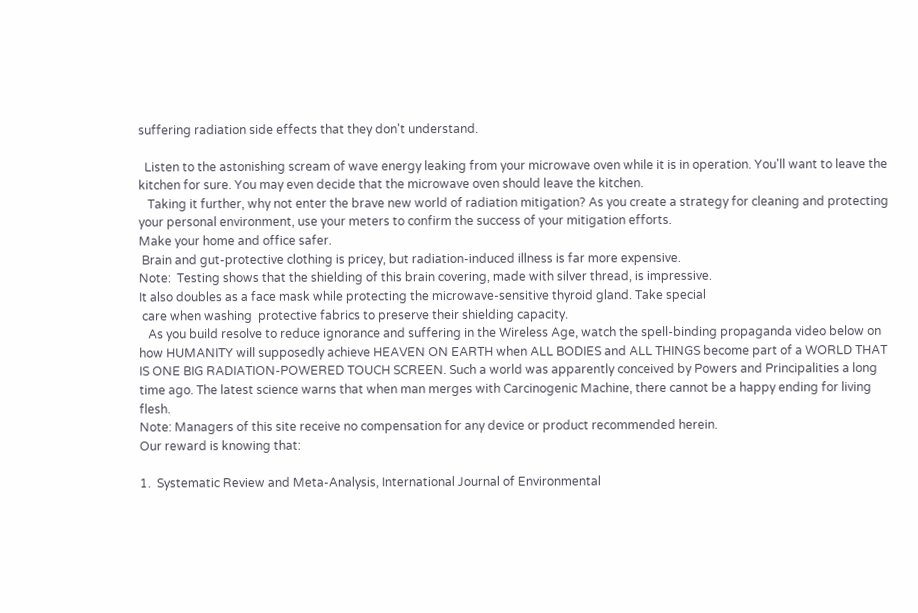suffering radiation side effects that they don't understand.

  Listen to the astonishing scream of wave energy leaking from your microwave oven while it is in operation. You'll want to leave the kitchen for sure. You may even decide that the microwave oven should leave the kitchen.
   Taking it further, why not enter the brave new world of radiation mitigation? As you create a strategy for cleaning and protecting your personal environment, use your meters to confirm the success of your mitigation efforts.
Make your home and office safer.
 Brain and gut-protective clothing is pricey, but radiation-induced illness is far more expensive.
Note:  Testing shows that the shielding of this brain covering, made with silver thread, is impressive.
It also doubles as a face mask while protecting the microwave-sensitive thyroid gland. Take special
 care when washing  protective fabrics to preserve their shielding capacity.
   As you build resolve to reduce ignorance and suffering in the Wireless Age, watch the spell-binding propaganda video below on how HUMANITY will supposedly achieve HEAVEN ON EARTH when ALL BODIES and ALL THINGS become part of a WORLD THAT IS ONE BIG RADIATION-POWERED TOUCH SCREEN. Such a world was apparently conceived by Powers and Principalities a long time ago. The latest science warns that when man merges with Carcinogenic Machine, there cannot be a happy ending for living flesh.
Note: Managers of this site receive no compensation for any device or product recommended herein.
Our reward is knowing that:

1.  Systematic Review and Meta-Analysis, International Journal of Environmental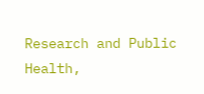Research and Public Health,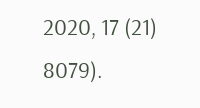2020, 17 (21) 8079).